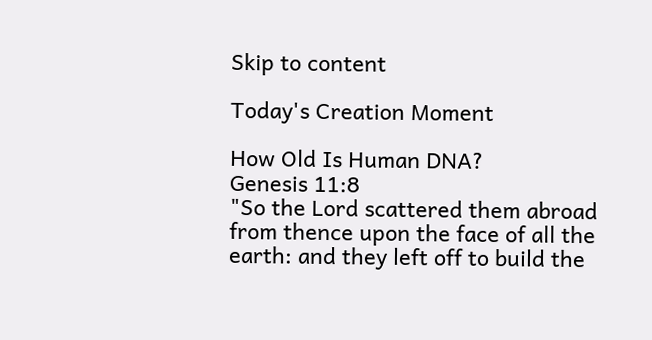Skip to content

Today's Creation Moment

How Old Is Human DNA?
Genesis 11:8
"So the Lord scattered them abroad from thence upon the face of all the earth: and they left off to build the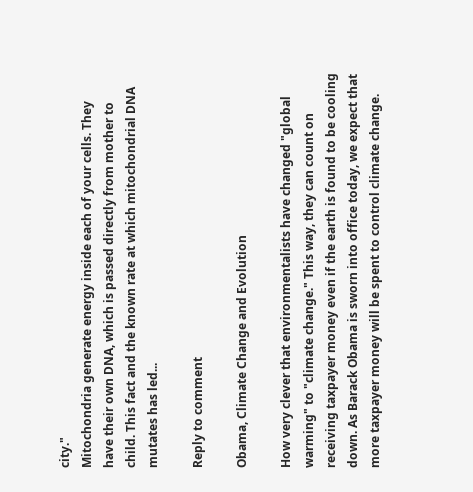city."
Mitochondria generate energy inside each of your cells. They have their own DNA, which is passed directly from mother to child. This fact and the known rate at which mitochondrial DNA mutates has led...

Reply to comment

Obama, Climate Change and Evolution

How very clever that environmentalists have changed "global warming" to "climate change." This way, they can count on receiving taxpayer money even if the earth is found to be cooling down. As Barack Obama is sworn into office today, we expect that more taxpayer money will be spent to control climate change.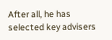After all, he has selected key advisers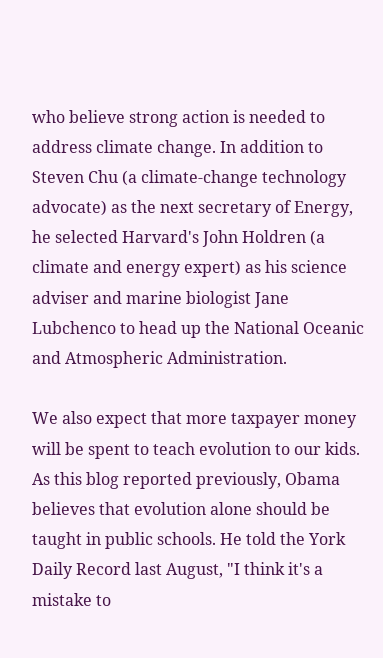who believe strong action is needed to address climate change. In addition to Steven Chu (a climate-change technology advocate) as the next secretary of Energy, he selected Harvard's John Holdren (a climate and energy expert) as his science adviser and marine biologist Jane Lubchenco to head up the National Oceanic and Atmospheric Administration.

We also expect that more taxpayer money will be spent to teach evolution to our kids. As this blog reported previously, Obama believes that evolution alone should be taught in public schools. He told the York Daily Record last August, "I think it's a mistake to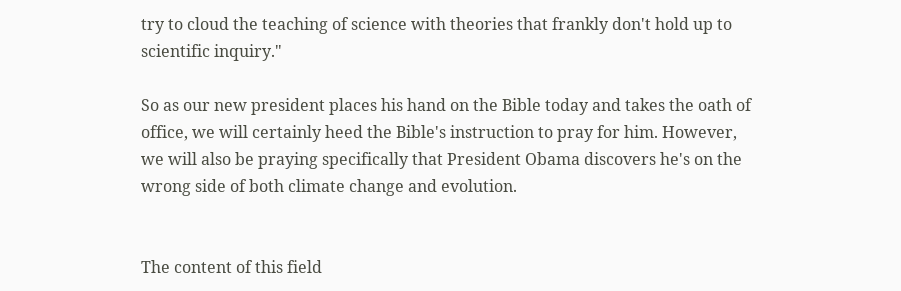try to cloud the teaching of science with theories that frankly don't hold up to scientific inquiry."

So as our new president places his hand on the Bible today and takes the oath of office, we will certainly heed the Bible's instruction to pray for him. However, we will also be praying specifically that President Obama discovers he's on the wrong side of both climate change and evolution.


The content of this field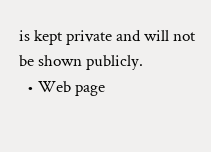is kept private and will not be shown publicly.
  • Web page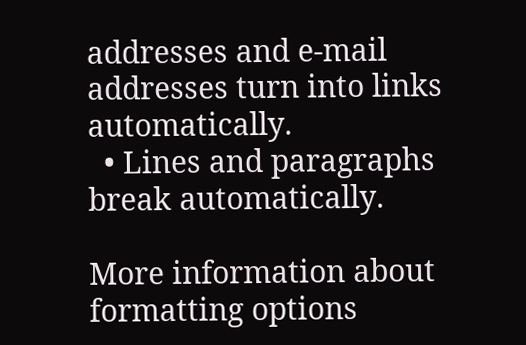addresses and e-mail addresses turn into links automatically.
  • Lines and paragraphs break automatically.

More information about formatting options